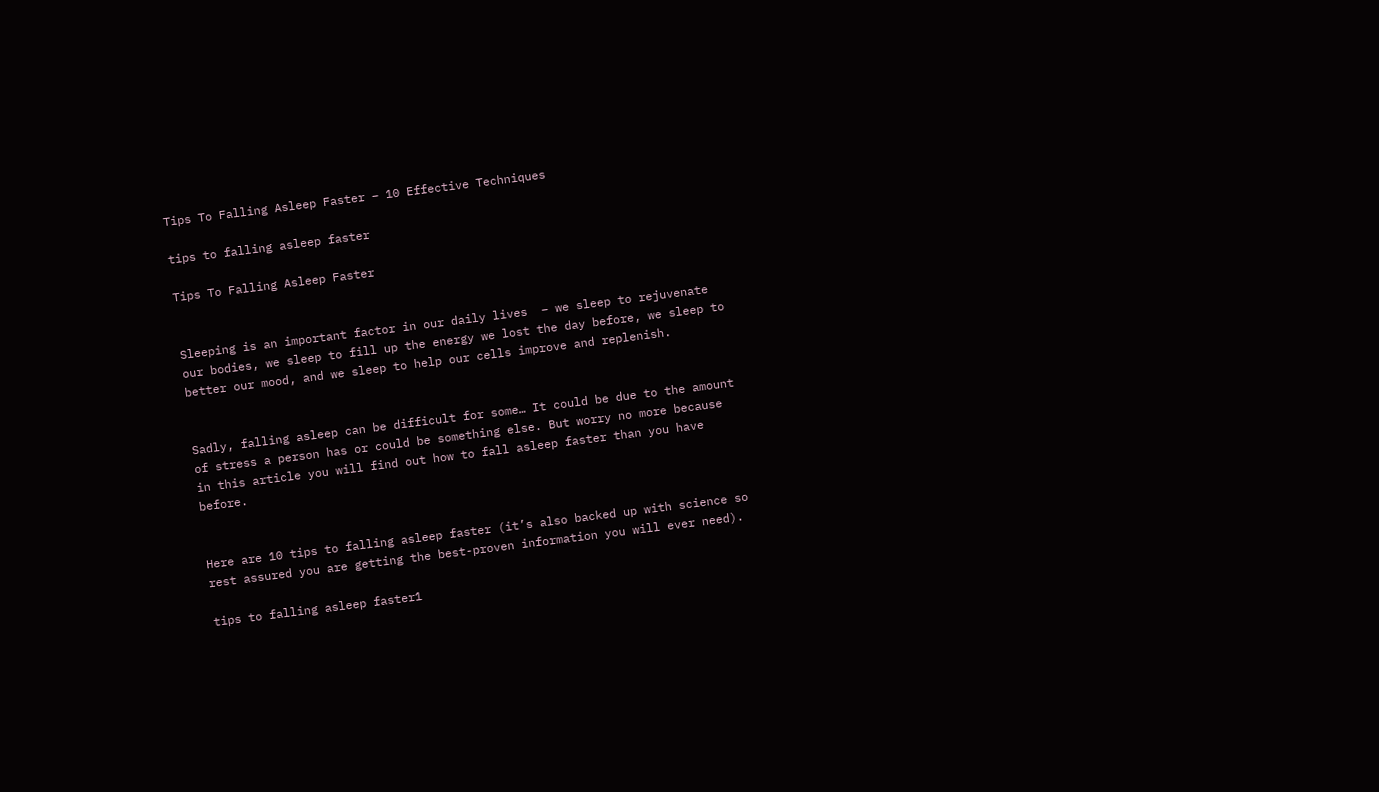Tips To Falling Asleep Faster – 10 Effective Techniques

tips to falling asleep faster

Tips To Falling Asleep Faster


Sleeping is an important factor in our daily lives  – we sleep to rejuvenate our bodies, we sleep to fill up the energy we lost the day before, we sleep to better our mood, and we sleep to help our cells improve and replenish.


Sadly, falling asleep can be difficult for some… It could be due to the amount of stress a person has or could be something else. But worry no more because in this article you will find out how to fall asleep faster than you have before.


Here are 10 tips to falling asleep faster (it’s also backed up with science so rest assured you are getting the best-proven information you will ever need).

tips to falling asleep faster1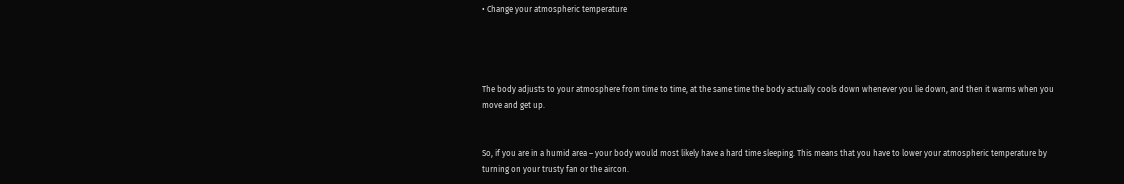• Change your atmospheric temperature




The body adjusts to your atmosphere from time to time, at the same time the body actually cools down whenever you lie down, and then it warms when you move and get up.


So, if you are in a humid area – your body would most likely have a hard time sleeping. This means that you have to lower your atmospheric temperature by turning on your trusty fan or the aircon.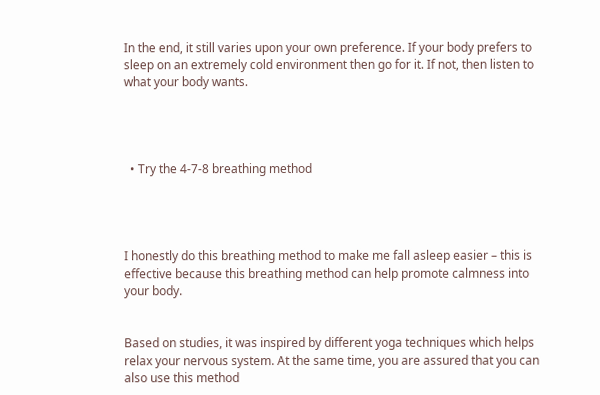In the end, it still varies upon your own preference. If your body prefers to sleep on an extremely cold environment then go for it. If not, then listen to what your body wants.




  • Try the 4-7-8 breathing method




I honestly do this breathing method to make me fall asleep easier – this is effective because this breathing method can help promote calmness into your body.


Based on studies, it was inspired by different yoga techniques which helps relax your nervous system. At the same time, you are assured that you can also use this method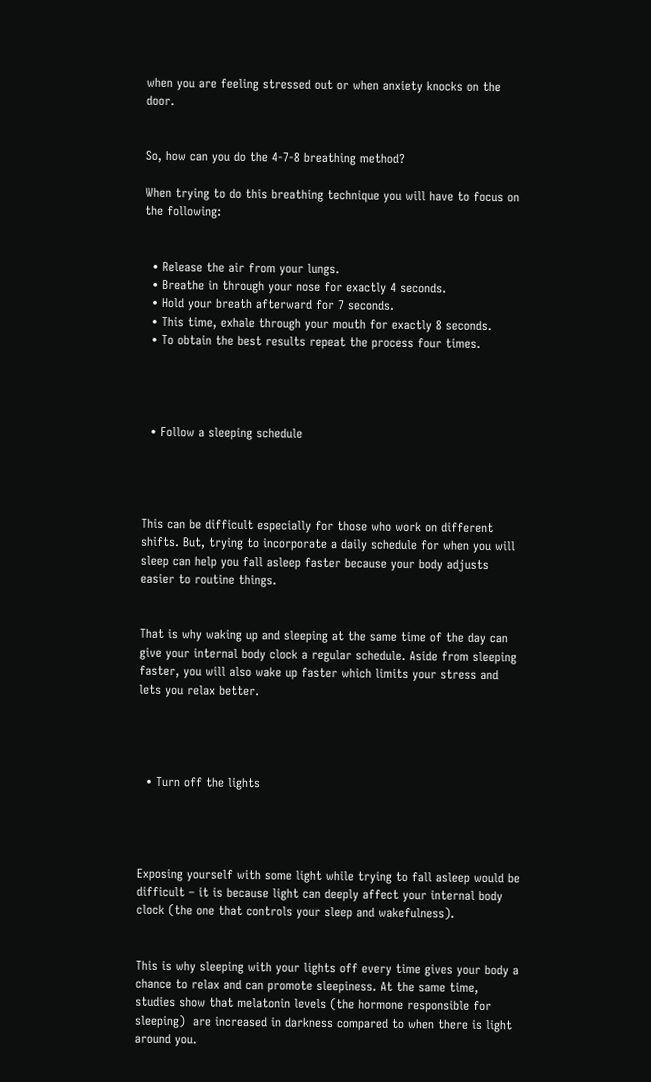when you are feeling stressed out or when anxiety knocks on the door.


So, how can you do the 4-7-8 breathing method?

When trying to do this breathing technique you will have to focus on the following:


  • Release the air from your lungs.
  • Breathe in through your nose for exactly 4 seconds.
  • Hold your breath afterward for 7 seconds.
  • This time, exhale through your mouth for exactly 8 seconds.
  • To obtain the best results repeat the process four times.




  • Follow a sleeping schedule




This can be difficult especially for those who work on different shifts. But, trying to incorporate a daily schedule for when you will sleep can help you fall asleep faster because your body adjusts easier to routine things.


That is why waking up and sleeping at the same time of the day can give your internal body clock a regular schedule. Aside from sleeping faster, you will also wake up faster which limits your stress and lets you relax better.




  • Turn off the lights




Exposing yourself with some light while trying to fall asleep would be difficult – it is because light can deeply affect your internal body clock (the one that controls your sleep and wakefulness).


This is why sleeping with your lights off every time gives your body a chance to relax and can promote sleepiness. At the same time, studies show that melatonin levels (the hormone responsible for sleeping)  are increased in darkness compared to when there is light around you.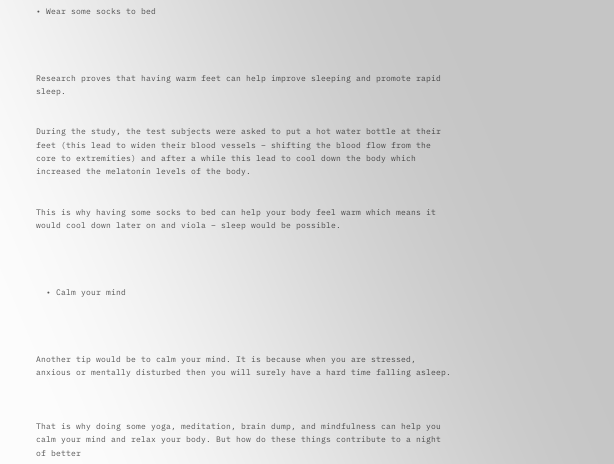• Wear some socks to bed




Research proves that having warm feet can help improve sleeping and promote rapid sleep.


During the study, the test subjects were asked to put a hot water bottle at their feet (this lead to widen their blood vessels – shifting the blood flow from the core to extremities) and after a while this lead to cool down the body which increased the melatonin levels of the body.


This is why having some socks to bed can help your body feel warm which means it would cool down later on and viola – sleep would be possible.




  • Calm your mind




Another tip would be to calm your mind. It is because when you are stressed, anxious or mentally disturbed then you will surely have a hard time falling asleep.



That is why doing some yoga, meditation, brain dump, and mindfulness can help you calm your mind and relax your body. But how do these things contribute to a night of better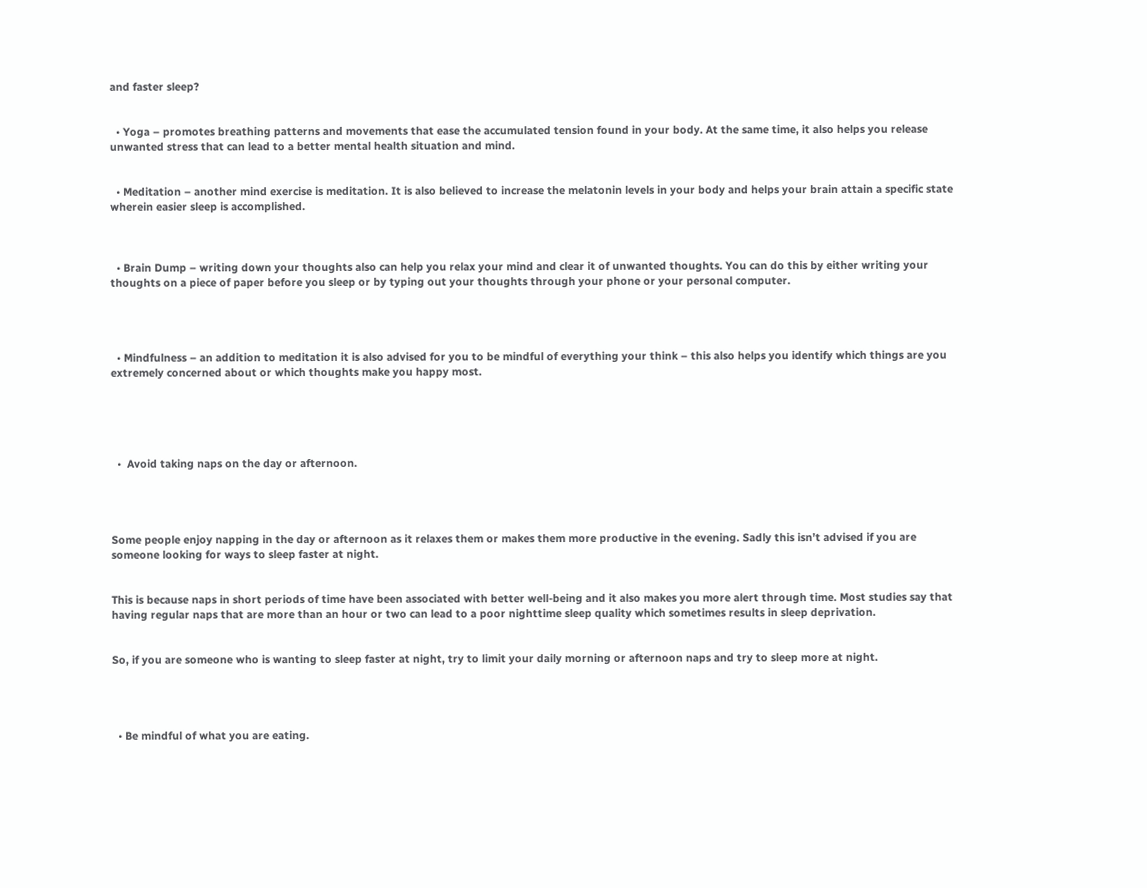and faster sleep?


  • Yoga – promotes breathing patterns and movements that ease the accumulated tension found in your body. At the same time, it also helps you release unwanted stress that can lead to a better mental health situation and mind.


  • Meditation – another mind exercise is meditation. It is also believed to increase the melatonin levels in your body and helps your brain attain a specific state wherein easier sleep is accomplished.



  • Brain Dump – writing down your thoughts also can help you relax your mind and clear it of unwanted thoughts. You can do this by either writing your thoughts on a piece of paper before you sleep or by typing out your thoughts through your phone or your personal computer.




  • Mindfulness – an addition to meditation it is also advised for you to be mindful of everything your think – this also helps you identify which things are you extremely concerned about or which thoughts make you happy most.





  •  Avoid taking naps on the day or afternoon.




Some people enjoy napping in the day or afternoon as it relaxes them or makes them more productive in the evening. Sadly this isn’t advised if you are someone looking for ways to sleep faster at night.


This is because naps in short periods of time have been associated with better well-being and it also makes you more alert through time. Most studies say that having regular naps that are more than an hour or two can lead to a poor nighttime sleep quality which sometimes results in sleep deprivation.


So, if you are someone who is wanting to sleep faster at night, try to limit your daily morning or afternoon naps and try to sleep more at night.




  • Be mindful of what you are eating.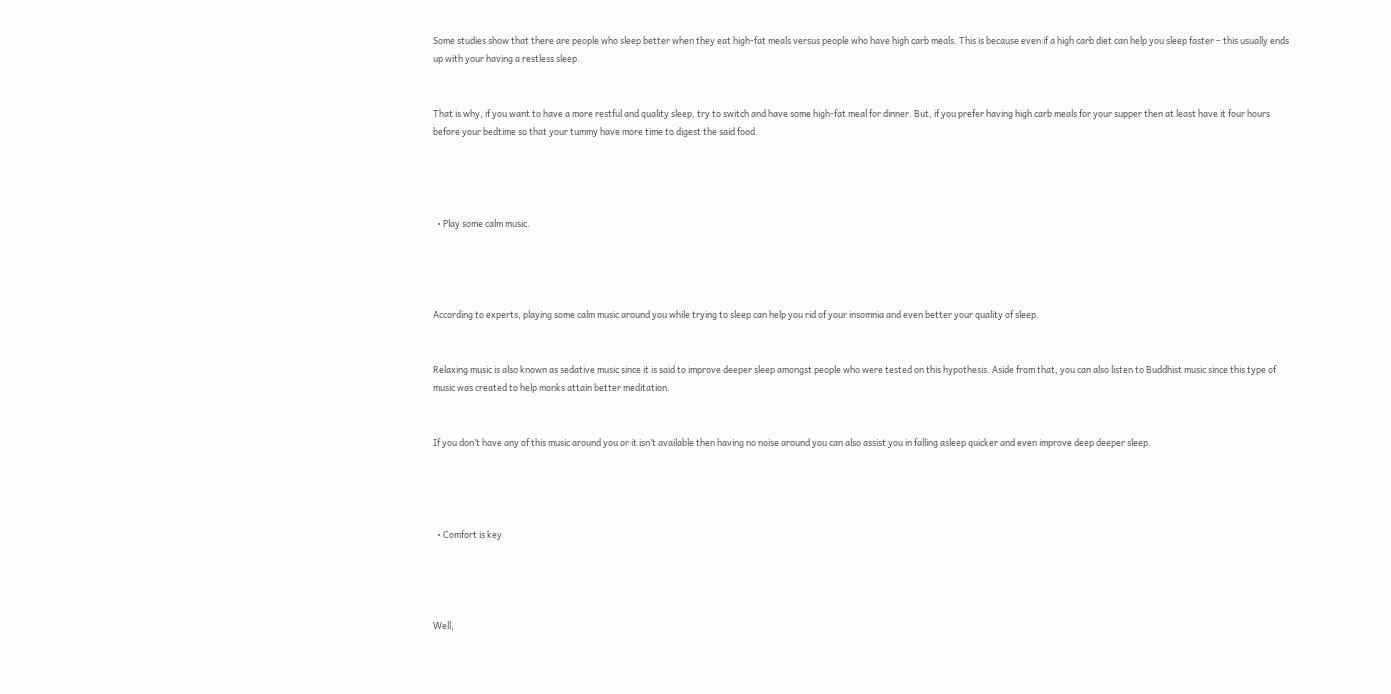Some studies show that there are people who sleep better when they eat high-fat meals versus people who have high carb meals. This is because even if a high carb diet can help you sleep faster – this usually ends up with your having a restless sleep.


That is why, if you want to have a more restful and quality sleep, try to switch and have some high-fat meal for dinner. But, if you prefer having high carb meals for your supper then at least have it four hours before your bedtime so that your tummy have more time to digest the said food.




  • Play some calm music.




According to experts, playing some calm music around you while trying to sleep can help you rid of your insomnia and even better your quality of sleep.


Relaxing music is also known as sedative music since it is said to improve deeper sleep amongst people who were tested on this hypothesis. Aside from that, you can also listen to Buddhist music since this type of music was created to help monks attain better meditation.


If you don’t have any of this music around you or it isn’t available then having no noise around you can also assist you in falling asleep quicker and even improve deep deeper sleep.




  • Comfort is key




Well,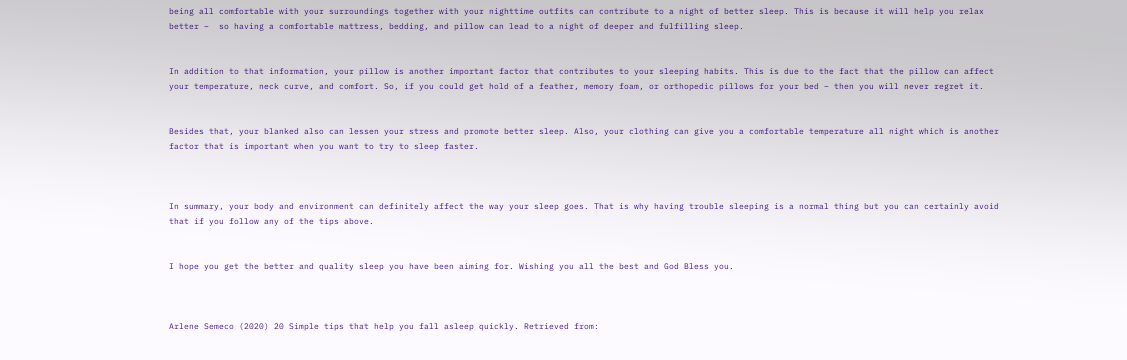being all comfortable with your surroundings together with your nighttime outfits can contribute to a night of better sleep. This is because it will help you relax better –  so having a comfortable mattress, bedding, and pillow can lead to a night of deeper and fulfilling sleep.


In addition to that information, your pillow is another important factor that contributes to your sleeping habits. This is due to the fact that the pillow can affect your temperature, neck curve, and comfort. So, if you could get hold of a feather, memory foam, or orthopedic pillows for your bed – then you will never regret it.


Besides that, your blanked also can lessen your stress and promote better sleep. Also, your clothing can give you a comfortable temperature all night which is another factor that is important when you want to try to sleep faster.



In summary, your body and environment can definitely affect the way your sleep goes. That is why having trouble sleeping is a normal thing but you can certainly avoid that if you follow any of the tips above.


I hope you get the better and quality sleep you have been aiming for. Wishing you all the best and God Bless you.



Arlene Semeco (2020) 20 Simple tips that help you fall asleep quickly. Retrieved from: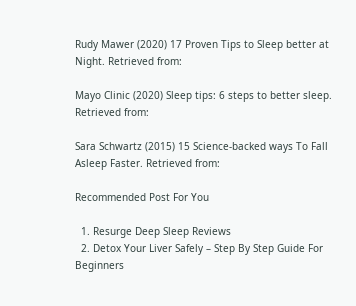Rudy Mawer (2020) 17 Proven Tips to Sleep better at Night. Retrieved from:

Mayo Clinic (2020) Sleep tips: 6 steps to better sleep. Retrieved from:

Sara Schwartz (2015) 15 Science-backed ways To Fall Asleep Faster. Retrieved from:

Recommended Post For You

  1. Resurge Deep Sleep Reviews
  2. Detox Your Liver Safely – Step By Step Guide For Beginners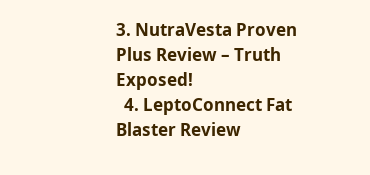3. NutraVesta Proven Plus Review – Truth Exposed!
  4. LeptoConnect Fat Blaster Review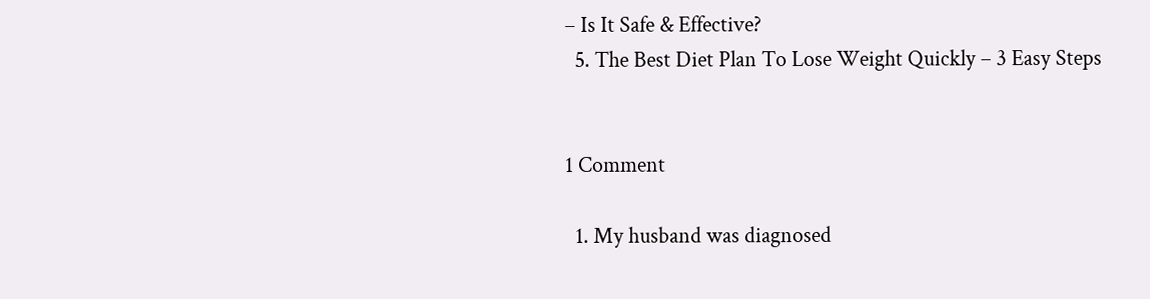– Is It Safe & Effective?
  5. The Best Diet Plan To Lose Weight Quickly – 3 Easy Steps


1 Comment

  1. My husband was diagnosed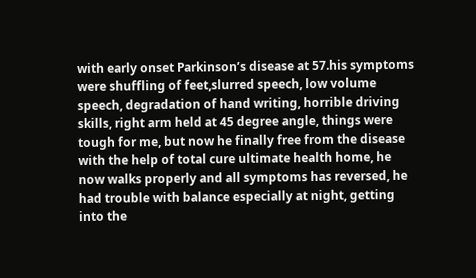with early onset Parkinson’s disease at 57.his symptoms were shuffling of feet,slurred speech, low volume speech, degradation of hand writing, horrible driving skills, right arm held at 45 degree angle, things were tough for me, but now he finally free from the disease with the help of total cure ultimate health home, he now walks properly and all symptoms has reversed, he had trouble with balance especially at night, getting into the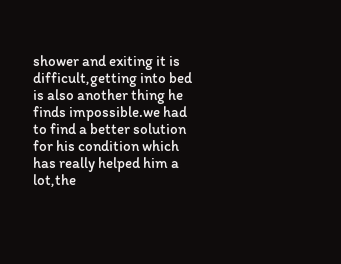shower and exiting it is difficult,getting into bed is also another thing he finds impossible.we had to find a better solution for his condition which has really helped him a lot,the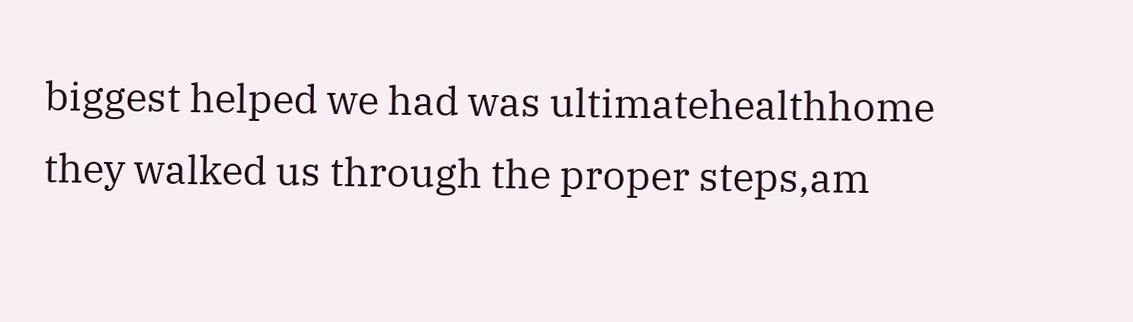biggest helped we had was ultimatehealthhome they walked us through the proper steps,am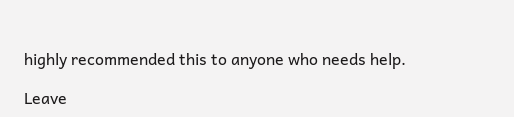highly recommended this to anyone who needs help.

Leave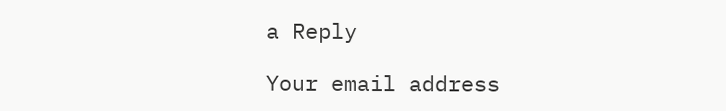a Reply

Your email address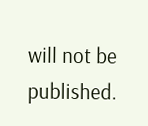will not be published.